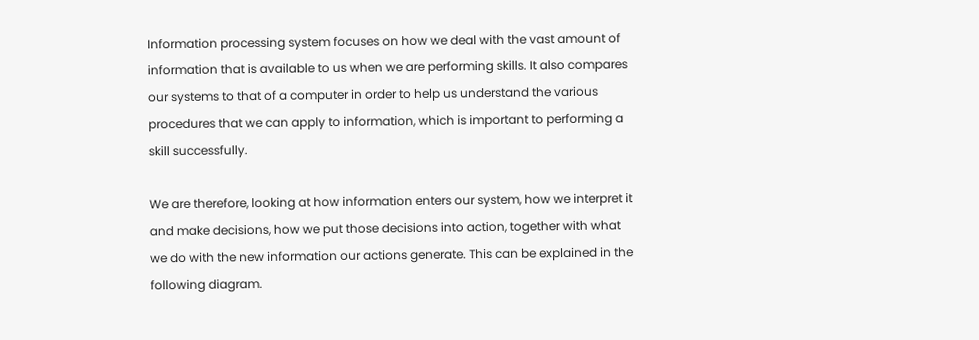Information processing system focuses on how we deal with the vast amount of information that is available to us when we are performing skills. It also compares our systems to that of a computer in order to help us understand the various procedures that we can apply to information, which is important to performing a skill successfully.

We are therefore, looking at how information enters our system, how we interpret it and make decisions, how we put those decisions into action, together with what we do with the new information our actions generate. This can be explained in the following diagram.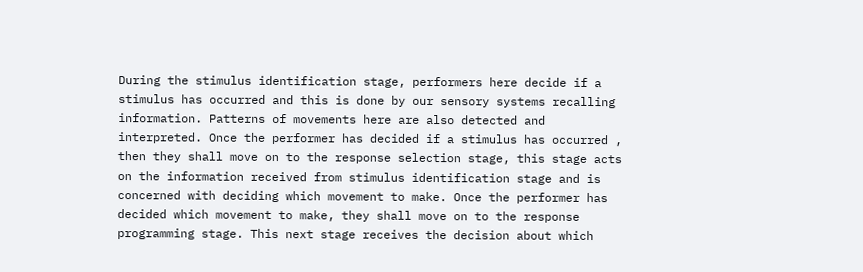During the stimulus identification stage, performers here decide if a stimulus has occurred and this is done by our sensory systems recalling information. Patterns of movements here are also detected and interpreted. Once the performer has decided if a stimulus has occurred , then they shall move on to the response selection stage, this stage acts on the information received from stimulus identification stage and is concerned with deciding which movement to make. Once the performer has decided which movement to make, they shall move on to the response programming stage. This next stage receives the decision about which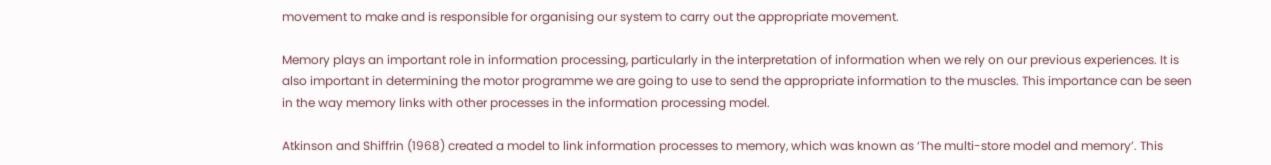movement to make and is responsible for organising our system to carry out the appropriate movement.

Memory plays an important role in information processing, particularly in the interpretation of information when we rely on our previous experiences. It is also important in determining the motor programme we are going to use to send the appropriate information to the muscles. This importance can be seen in the way memory links with other processes in the information processing model.

Atkinson and Shiffrin (1968) created a model to link information processes to memory, which was known as ‘The multi-store model and memory’. This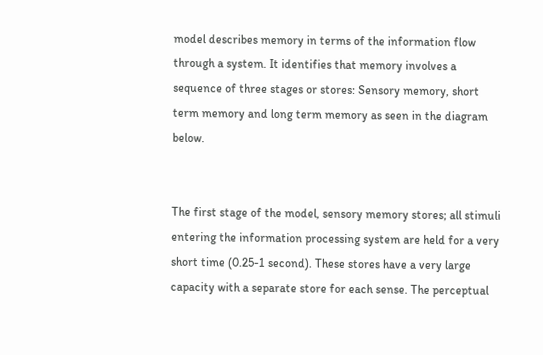model describes memory in terms of the information flow through a system. It identifies that memory involves a sequence of three stages or stores: Sensory memory, short term memory and long term memory as seen in the diagram below.


The first stage of the model, sensory memory stores; all stimuli entering the information processing system are held for a very short time (0.25-1 second). These stores have a very large capacity with a separate store for each sense. The perceptual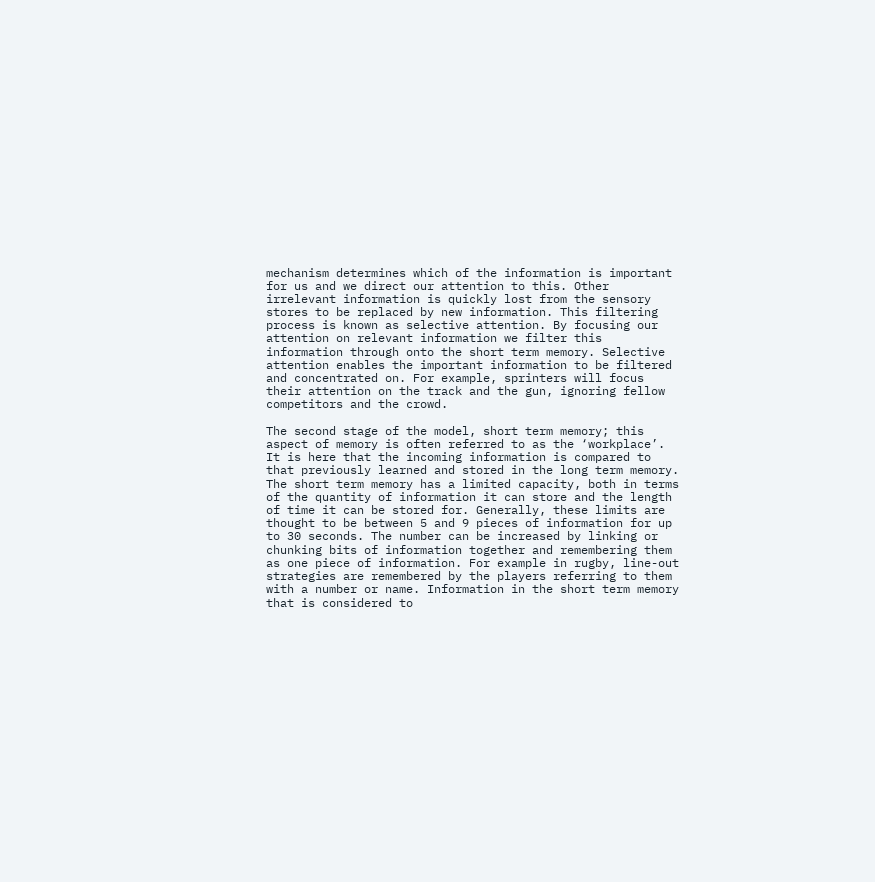mechanism determines which of the information is important for us and we direct our attention to this. Other irrelevant information is quickly lost from the sensory stores to be replaced by new information. This filtering process is known as selective attention. By focusing our attention on relevant information we filter this information through onto the short term memory. Selective attention enables the important information to be filtered and concentrated on. For example, sprinters will focus their attention on the track and the gun, ignoring fellow competitors and the crowd.

The second stage of the model, short term memory; this aspect of memory is often referred to as the ‘workplace’. It is here that the incoming information is compared to that previously learned and stored in the long term memory. The short term memory has a limited capacity, both in terms of the quantity of information it can store and the length of time it can be stored for. Generally, these limits are thought to be between 5 and 9 pieces of information for up to 30 seconds. The number can be increased by linking or chunking bits of information together and remembering them as one piece of information. For example in rugby, line-out strategies are remembered by the players referring to them with a number or name. Information in the short term memory that is considered to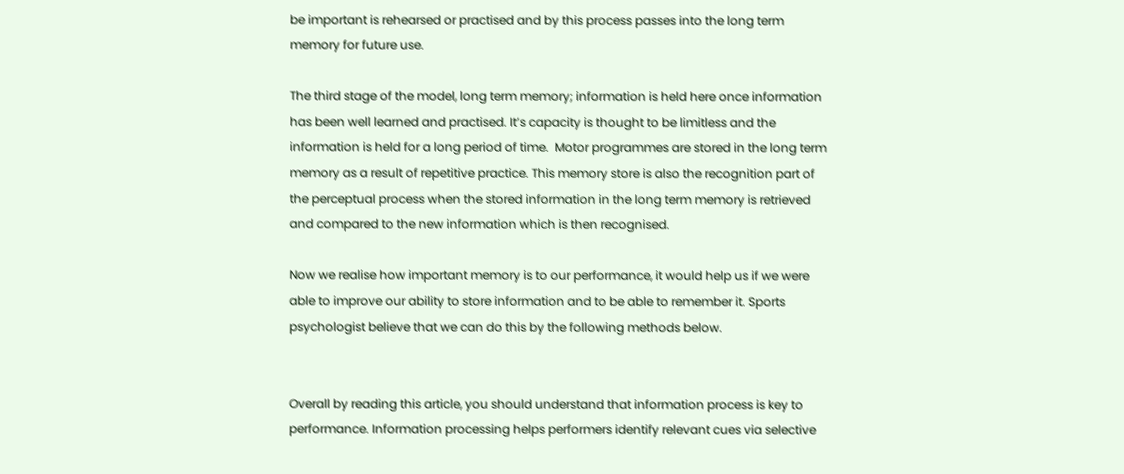be important is rehearsed or practised and by this process passes into the long term memory for future use.

The third stage of the model, long term memory; information is held here once information has been well learned and practised. It’s capacity is thought to be limitless and the information is held for a long period of time.  Motor programmes are stored in the long term memory as a result of repetitive practice. This memory store is also the recognition part of the perceptual process when the stored information in the long term memory is retrieved and compared to the new information which is then recognised.

Now we realise how important memory is to our performance, it would help us if we were able to improve our ability to store information and to be able to remember it. Sports psychologist believe that we can do this by the following methods below.


Overall by reading this article, you should understand that information process is key to performance. Information processing helps performers identify relevant cues via selective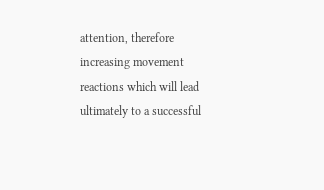attention, therefore increasing movement reactions which will lead ultimately to a successful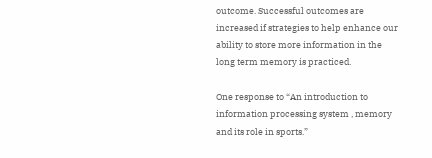outcome. Successful outcomes are increased if strategies to help enhance our ability to store more information in the long term memory is practiced.

One response to “An introduction to information processing system , memory and its role in sports.”